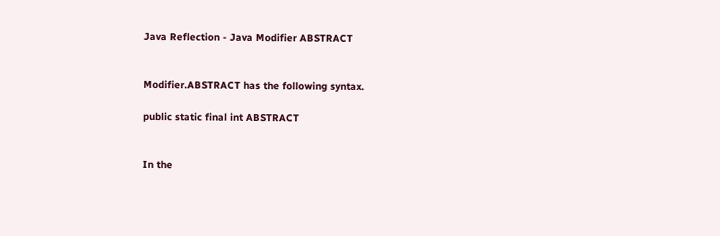Java Reflection - Java Modifier ABSTRACT


Modifier.ABSTRACT has the following syntax.

public static final int ABSTRACT


In the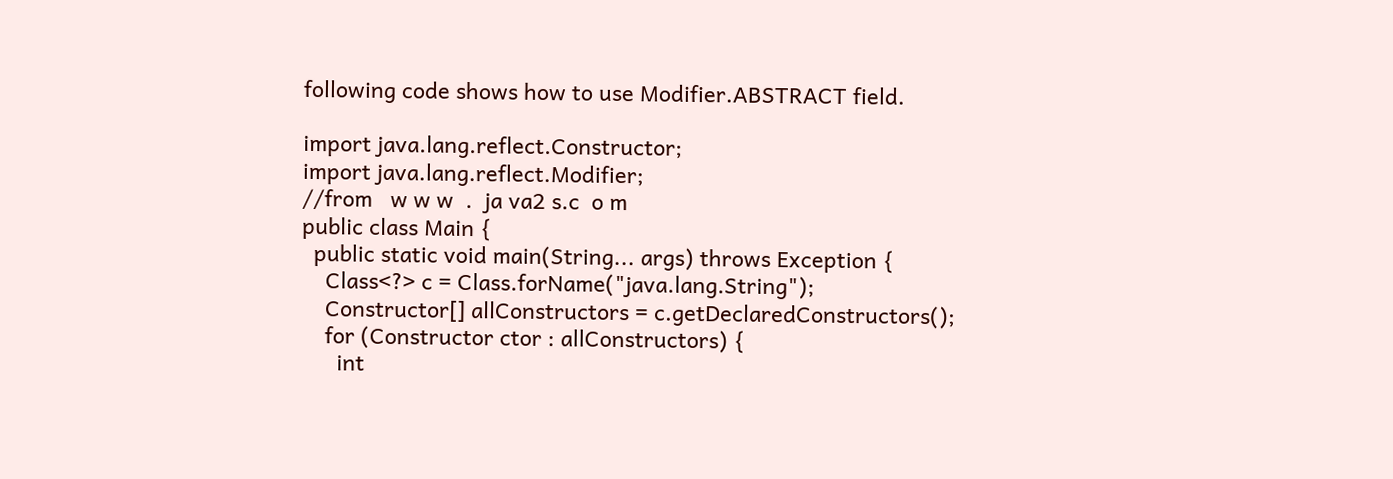following code shows how to use Modifier.ABSTRACT field.

import java.lang.reflect.Constructor;
import java.lang.reflect.Modifier;
//from   w w w  .  ja va2 s.c  o m
public class Main {
  public static void main(String... args) throws Exception {
    Class<?> c = Class.forName("java.lang.String");
    Constructor[] allConstructors = c.getDeclaredConstructors();
    for (Constructor ctor : allConstructors) {
      int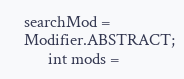searchMod = Modifier.ABSTRACT;
      int mods =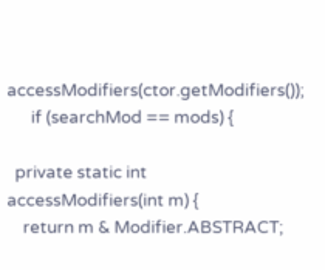accessModifiers(ctor.getModifiers());
      if (searchMod == mods) {

  private static int accessModifiers(int m) {
    return m & Modifier.ABSTRACT;